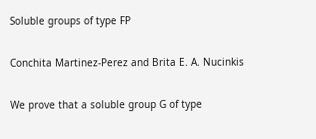Soluble groups of type FP

Conchita Martinez-Perez and Brita E. A. Nucinkis

We prove that a soluble group G of type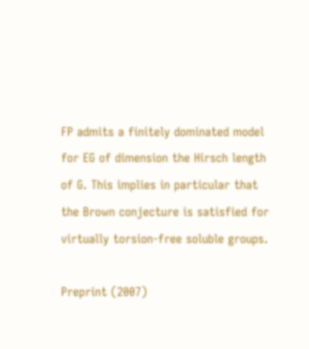FP admits a finitely dominated model for EG of dimension the Hirsch length of G. This implies in particular that the Brown conjecture is satisfied for virtually torsion-free soluble groups.

Preprint (2007)